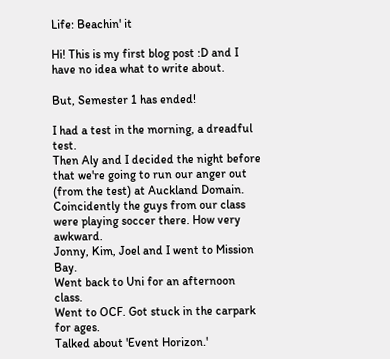Life: Beachin' it

Hi! This is my first blog post :D and I have no idea what to write about.

But, Semester 1 has ended!

I had a test in the morning, a dreadful test.
Then Aly and I decided the night before that we're going to run our anger out (from the test) at Auckland Domain. Coincidently the guys from our class were playing soccer there. How very awkward.
Jonny, Kim, Joel and I went to Mission Bay.
Went back to Uni for an afternoon class.
Went to OCF. Got stuck in the carpark for ages.
Talked about 'Event Horizon.'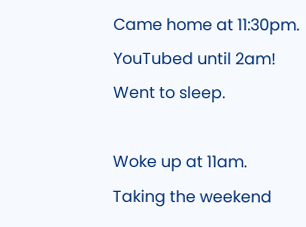Came home at 11:30pm.
YouTubed until 2am!
Went to sleep.

Woke up at 11am.
Taking the weekend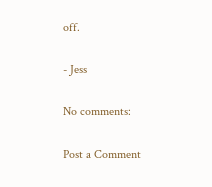off.

- Jess

No comments:

Post a Comment